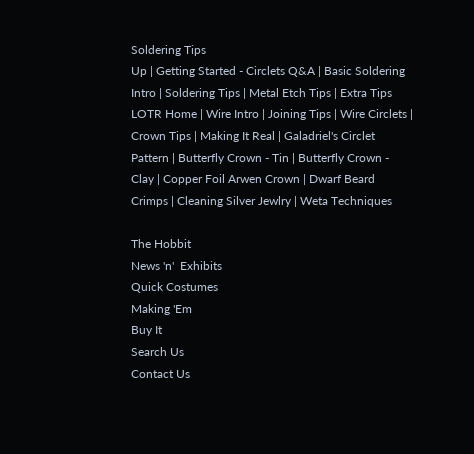Soldering Tips
Up | Getting Started - Circlets Q&A | Basic Soldering Intro | Soldering Tips | Metal Etch Tips | Extra Tips
LOTR Home | Wire Intro | Joining Tips | Wire Circlets | Crown Tips | Making It Real | Galadriel's Circlet Pattern | Butterfly Crown - Tin | Butterfly Crown - Clay | Copper Foil Arwen Crown | Dwarf Beard Crimps | Cleaning Silver Jewlry | Weta Techniques

The Hobbit
News 'n'  Exhibits
Quick Costumes
Making 'Em
Buy It
Search Us
Contact Us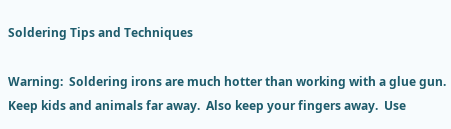Soldering Tips and Techniques

Warning:  Soldering irons are much hotter than working with a glue gun.  Keep kids and animals far away.  Also keep your fingers away.  Use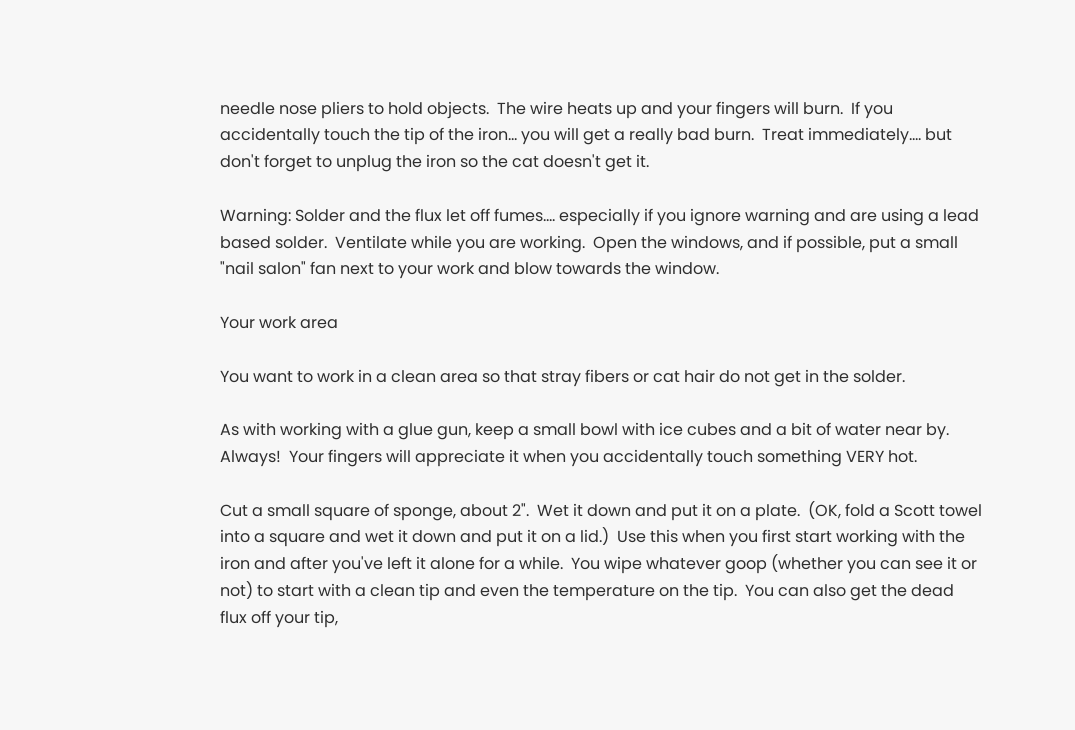needle nose pliers to hold objects.  The wire heats up and your fingers will burn.  If you accidentally touch the tip of the iron... you will get a really bad burn.  Treat immediately.... but don't forget to unplug the iron so the cat doesn't get it.

Warning: Solder and the flux let off fumes.... especially if you ignore warning and are using a lead based solder.  Ventilate while you are working.  Open the windows, and if possible, put a small "nail salon" fan next to your work and blow towards the window.

Your work area

You want to work in a clean area so that stray fibers or cat hair do not get in the solder.

As with working with a glue gun, keep a small bowl with ice cubes and a bit of water near by.  Always!  Your fingers will appreciate it when you accidentally touch something VERY hot.

Cut a small square of sponge, about 2".  Wet it down and put it on a plate.  (OK, fold a Scott towel into a square and wet it down and put it on a lid.)  Use this when you first start working with the iron and after you've left it alone for a while.  You wipe whatever goop (whether you can see it or not) to start with a clean tip and even the temperature on the tip.  You can also get the dead flux off your tip,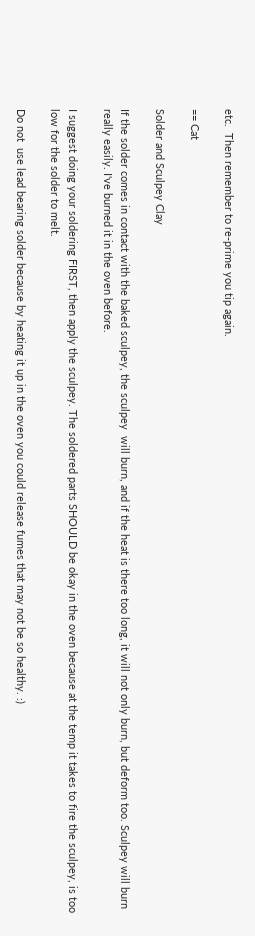etc.  Then remember to re-prime you tip again.

== Cat

Solder and Sculpey Clay

If the solder comes in contact with the baked sculpey, the sculpey  will burn, and if the heat is there too long, it will not only burn, but deform too. Sculpey will burn really easily. I've burned it in the oven before.

I suggest doing your soldering FIRST, then apply the sculpey. The soldered parts SHOULD be okay in the oven because at the temp it takes to fire the sculpey, is too low for the solder to melt.

Do not  use lead bearing solder because by heating it up in the oven you could release fumes that may not be so healthy. :)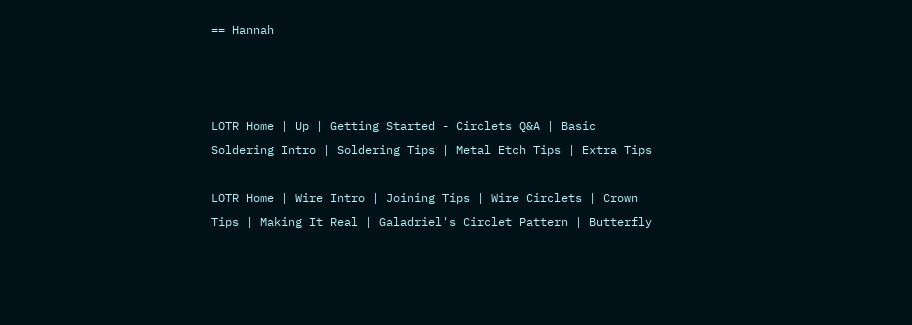== Hannah



LOTR Home | Up | Getting Started - Circlets Q&A | Basic Soldering Intro | Soldering Tips | Metal Etch Tips | Extra Tips

LOTR Home | Wire Intro | Joining Tips | Wire Circlets | Crown Tips | Making It Real | Galadriel's Circlet Pattern | Butterfly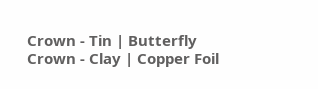Crown - Tin | Butterfly Crown - Clay | Copper Foil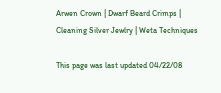Arwen Crown | Dwarf Beard Crimps | Cleaning Silver Jewlry | Weta Techniques

This page was last updated 04/22/08